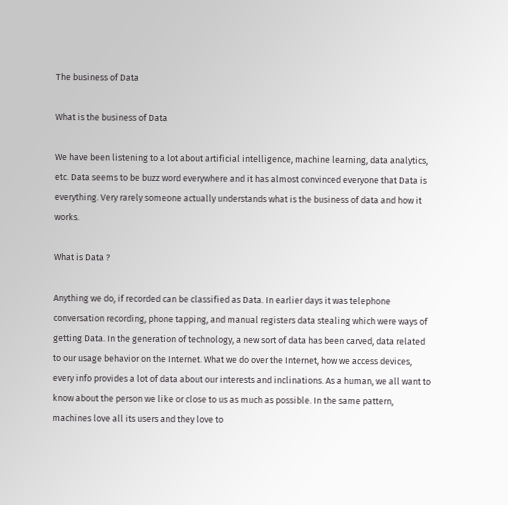The business of Data

What is the business of Data

We have been listening to a lot about artificial intelligence, machine learning, data analytics, etc. Data seems to be buzz word everywhere and it has almost convinced everyone that Data is everything. Very rarely someone actually understands what is the business of data and how it works.

What is Data ?

Anything we do, if recorded can be classified as Data. In earlier days it was telephone conversation recording, phone tapping, and manual registers data stealing which were ways of getting Data. In the generation of technology, a new sort of data has been carved, data related to our usage behavior on the Internet. What we do over the Internet, how we access devices, every info provides a lot of data about our interests and inclinations. As a human, we all want to know about the person we like or close to us as much as possible. In the same pattern, machines love all its users and they love to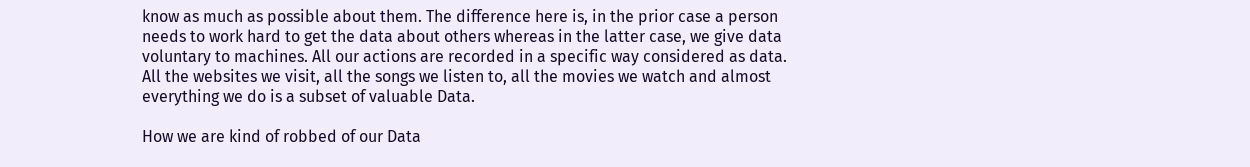know as much as possible about them. The difference here is, in the prior case a person needs to work hard to get the data about others whereas in the latter case, we give data voluntary to machines. All our actions are recorded in a specific way considered as data. All the websites we visit, all the songs we listen to, all the movies we watch and almost everything we do is a subset of valuable Data.

How we are kind of robbed of our Data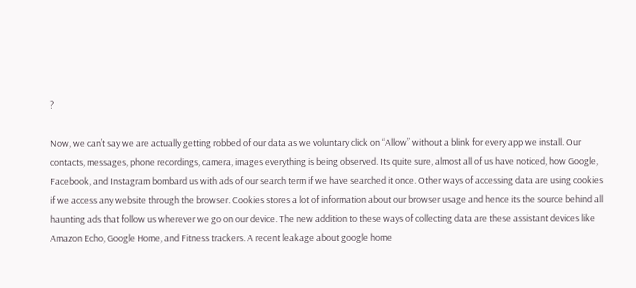?

Now, we can’t say we are actually getting robbed of our data as we voluntary click on “Allow” without a blink for every app we install. Our contacts, messages, phone recordings, camera, images everything is being observed. Its quite sure, almost all of us have noticed, how Google, Facebook, and Instagram bombard us with ads of our search term if we have searched it once. Other ways of accessing data are using cookies if we access any website through the browser. Cookies stores a lot of information about our browser usage and hence its the source behind all haunting ads that follow us wherever we go on our device. The new addition to these ways of collecting data are these assistant devices like Amazon Echo, Google Home, and Fitness trackers. A recent leakage about google home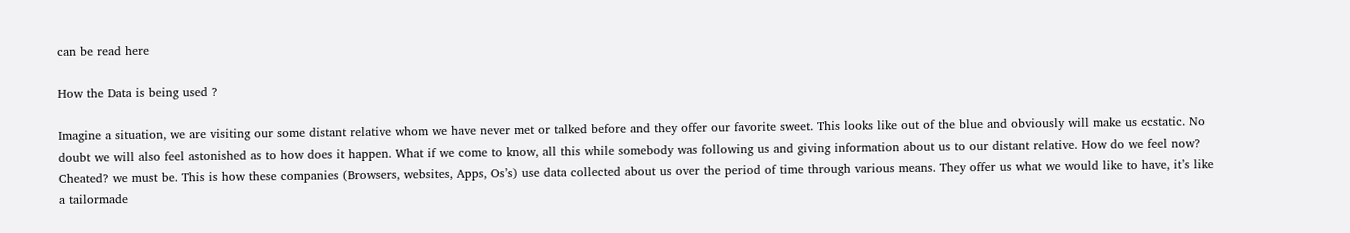can be read here

How the Data is being used ?

Imagine a situation, we are visiting our some distant relative whom we have never met or talked before and they offer our favorite sweet. This looks like out of the blue and obviously will make us ecstatic. No doubt we will also feel astonished as to how does it happen. What if we come to know, all this while somebody was following us and giving information about us to our distant relative. How do we feel now? Cheated? we must be. This is how these companies (Browsers, websites, Apps, Os’s) use data collected about us over the period of time through various means. They offer us what we would like to have, it’s like a tailormade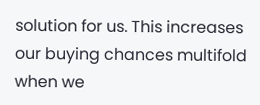solution for us. This increases our buying chances multifold when we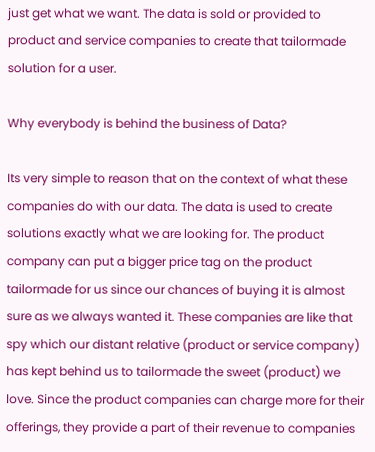just get what we want. The data is sold or provided to product and service companies to create that tailormade solution for a user.

Why everybody is behind the business of Data?

Its very simple to reason that on the context of what these companies do with our data. The data is used to create solutions exactly what we are looking for. The product company can put a bigger price tag on the product tailormade for us since our chances of buying it is almost sure as we always wanted it. These companies are like that spy which our distant relative (product or service company) has kept behind us to tailormade the sweet (product) we love. Since the product companies can charge more for their offerings, they provide a part of their revenue to companies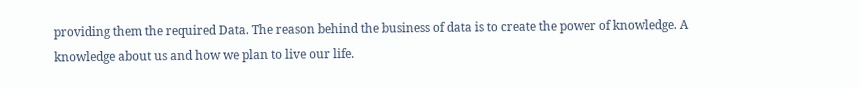providing them the required Data. The reason behind the business of data is to create the power of knowledge. A knowledge about us and how we plan to live our life.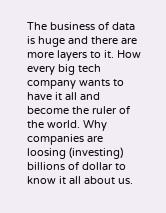The business of data is huge and there are more layers to it. How every big tech company wants to have it all and become the ruler of the world. Why companies are loosing (investing) billions of dollar to know it all about us.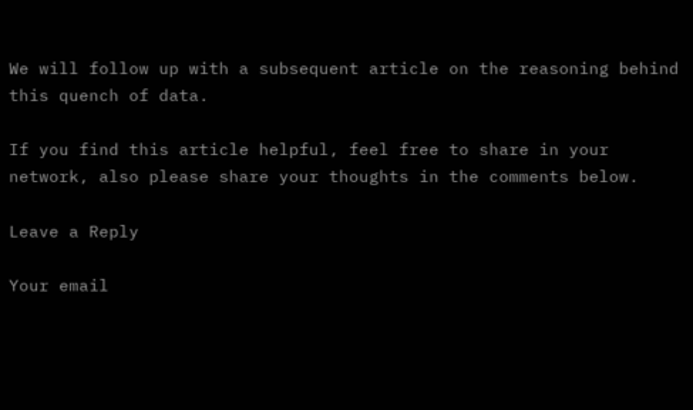We will follow up with a subsequent article on the reasoning behind this quench of data.

If you find this article helpful, feel free to share in your network, also please share your thoughts in the comments below.

Leave a Reply

Your email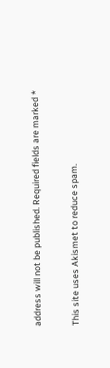address will not be published. Required fields are marked *

This site uses Akismet to reduce spam.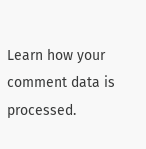Learn how your comment data is processed.